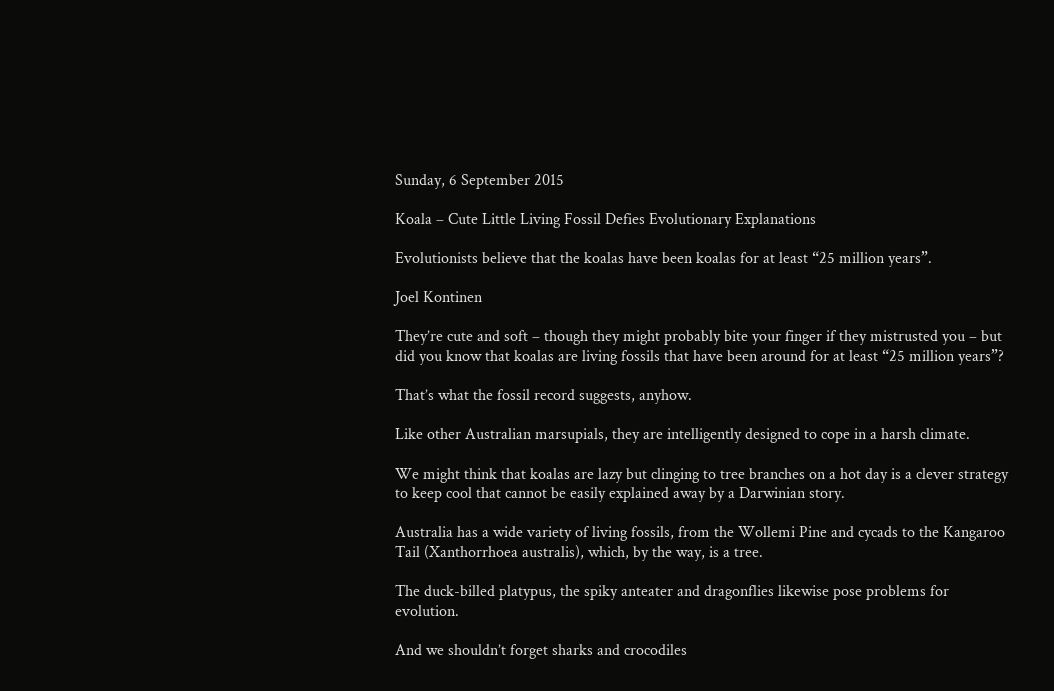Sunday, 6 September 2015

Koala – Cute Little Living Fossil Defies Evolutionary Explanations

Evolutionists believe that the koalas have been koalas for at least “25 million years”.

Joel Kontinen

They’re cute and soft – though they might probably bite your finger if they mistrusted you – but did you know that koalas are living fossils that have been around for at least “25 million years”?

That’s what the fossil record suggests, anyhow.

Like other Australian marsupials, they are intelligently designed to cope in a harsh climate.

We might think that koalas are lazy but clinging to tree branches on a hot day is a clever strategy to keep cool that cannot be easily explained away by a Darwinian story.

Australia has a wide variety of living fossils, from the Wollemi Pine and cycads to the Kangaroo Tail (Xanthorrhoea australis), which, by the way, is a tree.

The duck-billed platypus, the spiky anteater and dragonflies likewise pose problems for evolution.

And we shouldn’t forget sharks and crocodiles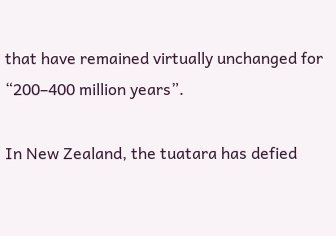that have remained virtually unchanged for “200–400 million years”.

In New Zealand, the tuatara has defied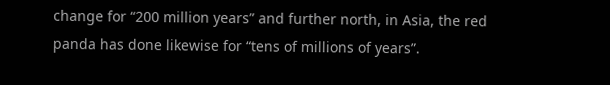change for “200 million years” and further north, in Asia, the red panda has done likewise for “tens of millions of years”.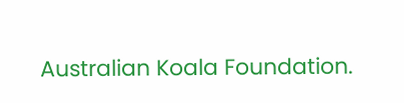Australian Koala Foundation.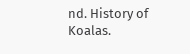nd. History of Koalas.